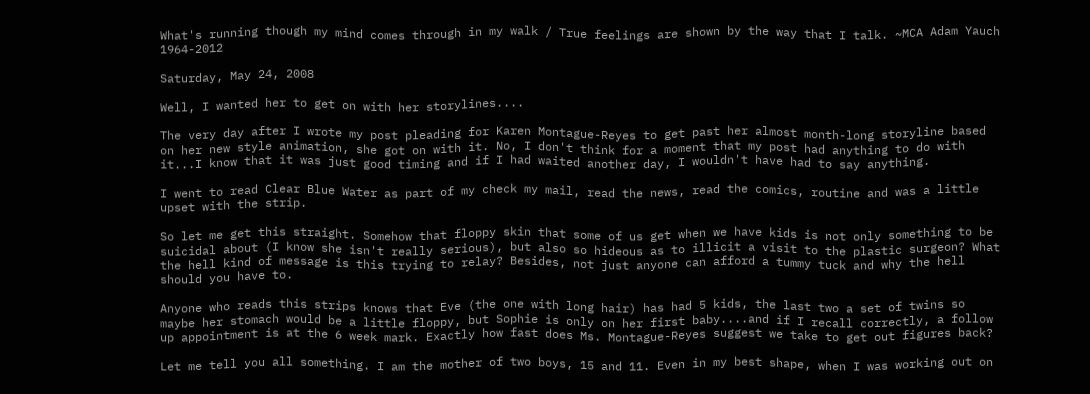What's running though my mind comes through in my walk / True feelings are shown by the way that I talk. ~MCA Adam Yauch 1964-2012

Saturday, May 24, 2008

Well, I wanted her to get on with her storylines....

The very day after I wrote my post pleading for Karen Montague-Reyes to get past her almost month-long storyline based on her new style animation, she got on with it. No, I don't think for a moment that my post had anything to do with it...I know that it was just good timing and if I had waited another day, I wouldn't have had to say anything.

I went to read Clear Blue Water as part of my check my mail, read the news, read the comics, routine and was a little upset with the strip.

So let me get this straight. Somehow that floppy skin that some of us get when we have kids is not only something to be suicidal about (I know she isn't really serious), but also so hideous as to illicit a visit to the plastic surgeon? What the hell kind of message is this trying to relay? Besides, not just anyone can afford a tummy tuck and why the hell should you have to.

Anyone who reads this strips knows that Eve (the one with long hair) has had 5 kids, the last two a set of twins so maybe her stomach would be a little floppy, but Sophie is only on her first baby....and if I recall correctly, a follow up appointment is at the 6 week mark. Exactly how fast does Ms. Montague-Reyes suggest we take to get out figures back?

Let me tell you all something. I am the mother of two boys, 15 and 11. Even in my best shape, when I was working out on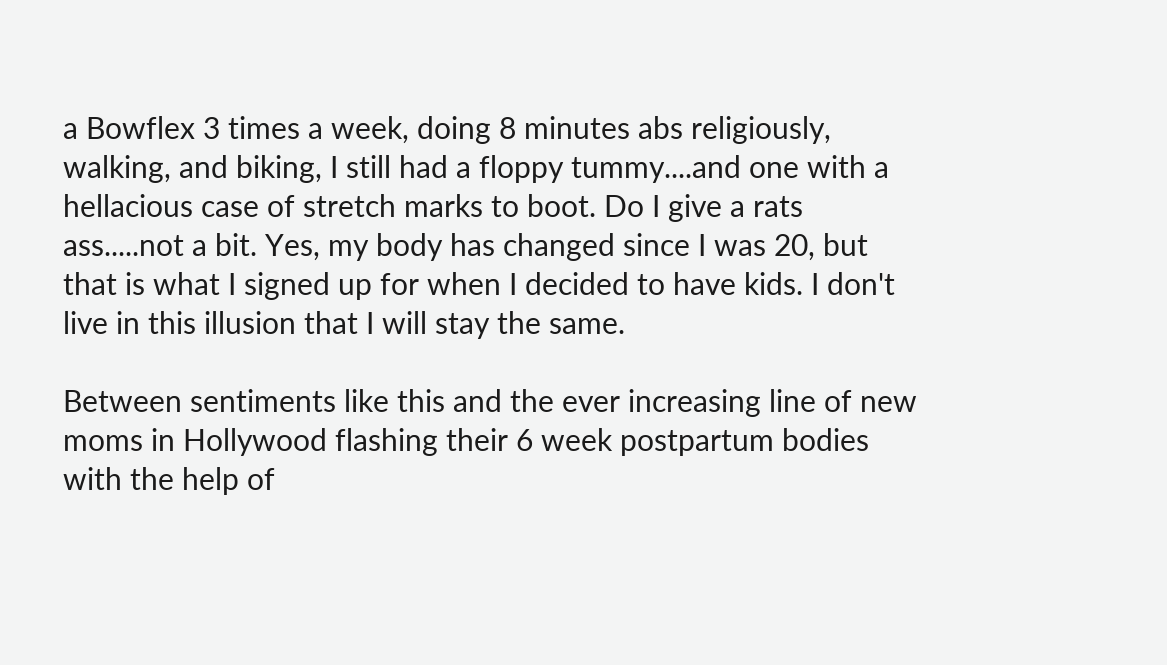a Bowflex 3 times a week, doing 8 minutes abs religiously, walking, and biking, I still had a floppy tummy....and one with a hellacious case of stretch marks to boot. Do I give a rats ass.....not a bit. Yes, my body has changed since I was 20, but that is what I signed up for when I decided to have kids. I don't live in this illusion that I will stay the same.

Between sentiments like this and the ever increasing line of new moms in Hollywood flashing their 6 week postpartum bodies with the help of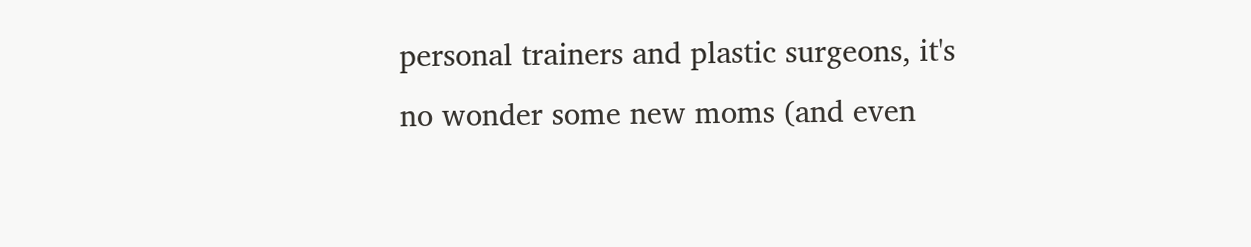personal trainers and plastic surgeons, it's no wonder some new moms (and even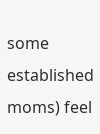some established moms) feel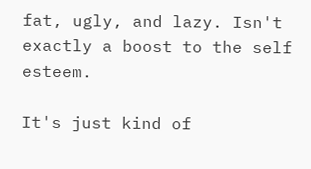fat, ugly, and lazy. Isn't exactly a boost to the self esteem.

It's just kind of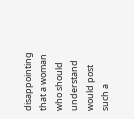disappointing that a woman who should understand would post such a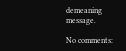demeaning message.

No comments: